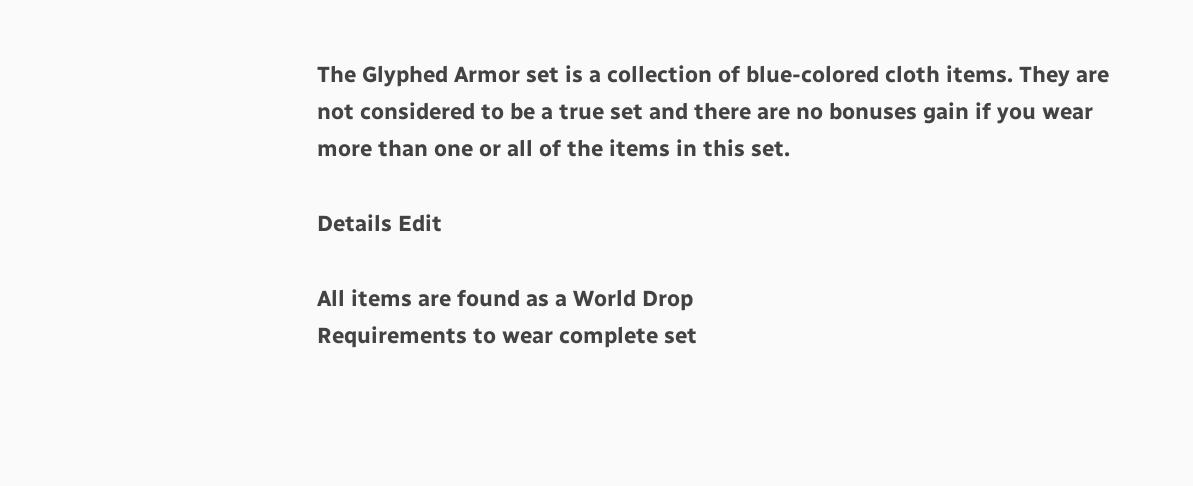The Glyphed Armor set is a collection of blue-colored cloth items. They are not considered to be a true set and there are no bonuses gain if you wear more than one or all of the items in this set.

Details Edit

All items are found as a World Drop
Requirements to wear complete set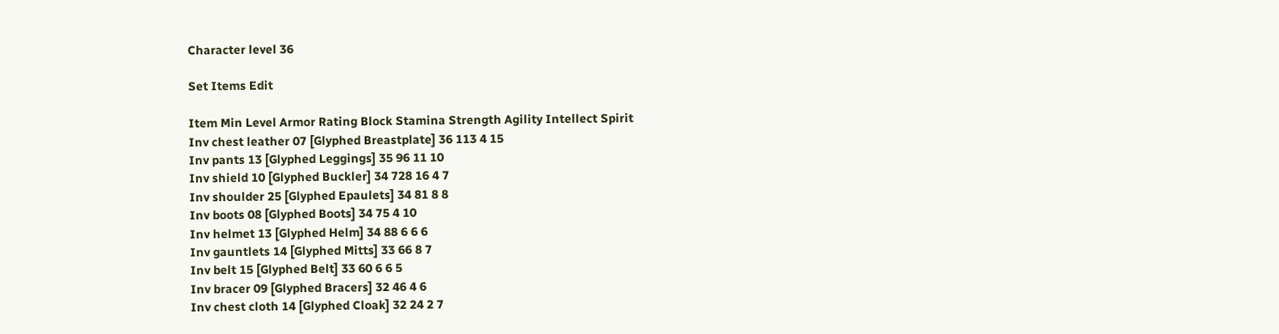Character level 36

Set Items Edit

Item Min Level Armor Rating Block Stamina Strength Agility Intellect Spirit
Inv chest leather 07 [Glyphed Breastplate] 36 113 4 15
Inv pants 13 [Glyphed Leggings] 35 96 11 10
Inv shield 10 [Glyphed Buckler] 34 728 16 4 7
Inv shoulder 25 [Glyphed Epaulets] 34 81 8 8
Inv boots 08 [Glyphed Boots] 34 75 4 10
Inv helmet 13 [Glyphed Helm] 34 88 6 6 6
Inv gauntlets 14 [Glyphed Mitts] 33 66 8 7
Inv belt 15 [Glyphed Belt] 33 60 6 6 5
Inv bracer 09 [Glyphed Bracers] 32 46 4 6
Inv chest cloth 14 [Glyphed Cloak] 32 24 2 7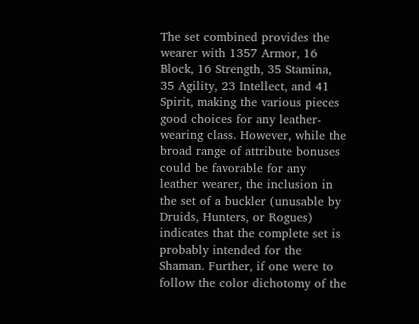The set combined provides the wearer with 1357 Armor, 16 Block, 16 Strength, 35 Stamina, 35 Agility, 23 Intellect, and 41 Spirit, making the various pieces good choices for any leather-wearing class. However, while the broad range of attribute bonuses could be favorable for any leather wearer, the inclusion in the set of a buckler (unusable by Druids, Hunters, or Rogues) indicates that the complete set is probably intended for the Shaman. Further, if one were to follow the color dichotomy of the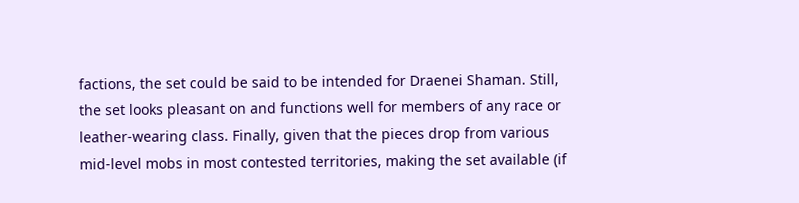factions, the set could be said to be intended for Draenei Shaman. Still, the set looks pleasant on and functions well for members of any race or leather-wearing class. Finally, given that the pieces drop from various mid-level mobs in most contested territories, making the set available (if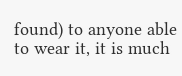found) to anyone able to wear it, it is much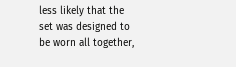less likely that the set was designed to be worn all together,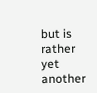but is rather yet another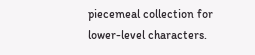piecemeal collection for lower-level characters.